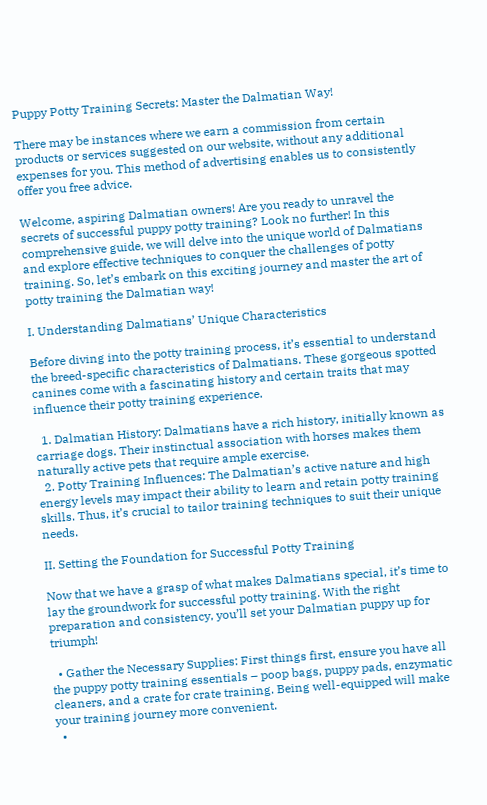Puppy Potty Training Secrets: Master the Dalmatian Way!

There may be instances where we earn a commission from certain products or services suggested on our website, without any additional expenses for you. This method of advertising enables us to consistently offer you free advice.

Welcome, aspiring Dalmatian owners! Are you ready to unravel the secrets of successful puppy potty training? Look no further! In this comprehensive guide, we will delve into the unique world of Dalmatians and explore effective techniques to conquer the challenges of potty training. So, let’s embark on this exciting journey and master the art of potty training the Dalmatian way!

I. Understanding Dalmatians’ Unique Characteristics

Before diving into the potty training process, it’s essential to understand the breed-specific characteristics of Dalmatians. These gorgeous spotted canines come with a fascinating history and certain traits that may influence their potty training experience.

  1. Dalmatian History: Dalmatians have a rich history, initially known as carriage dogs. Their instinctual association with horses makes them naturally active pets that require ample exercise.
  2. Potty Training Influences: The Dalmatian’s active nature and high energy levels may impact their ability to learn and retain potty training skills. Thus, it’s crucial to tailor training techniques to suit their unique needs.

II. Setting the Foundation for Successful Potty Training

Now that we have a grasp of what makes Dalmatians special, it’s time to lay the groundwork for successful potty training. With the right preparation and consistency, you’ll set your Dalmatian puppy up for triumph!

  • Gather the Necessary Supplies: First things first, ensure you have all the puppy potty training essentials – poop bags, puppy pads, enzymatic cleaners, and a crate for crate training. Being well-equipped will make your training journey more convenient.
  •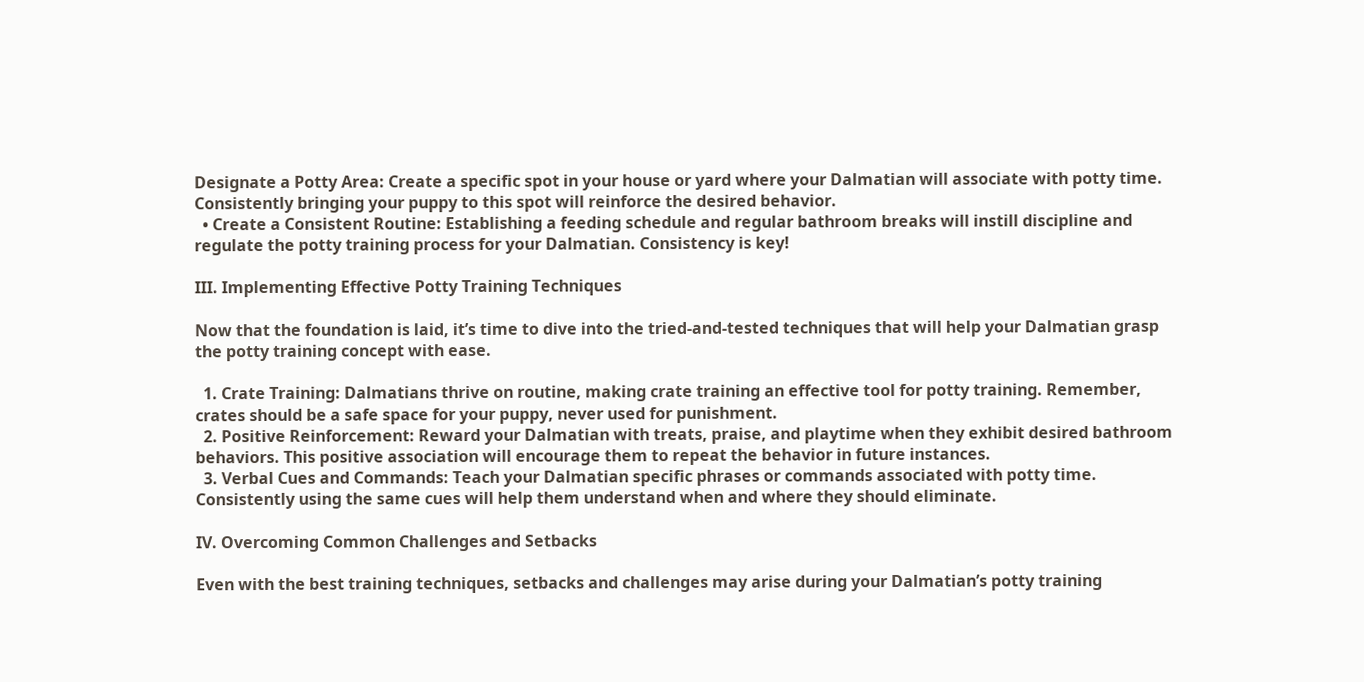Designate a Potty Area: Create a specific spot in your house or yard where your Dalmatian will associate with potty time. Consistently bringing your puppy to this spot will reinforce the desired behavior.
  • Create a Consistent Routine: Establishing a feeding schedule and regular bathroom breaks will instill discipline and regulate the potty training process for your Dalmatian. Consistency is key!

III. Implementing Effective Potty Training Techniques

Now that the foundation is laid, it’s time to dive into the tried-and-tested techniques that will help your Dalmatian grasp the potty training concept with ease.

  1. Crate Training: Dalmatians thrive on routine, making crate training an effective tool for potty training. Remember, crates should be a safe space for your puppy, never used for punishment.
  2. Positive Reinforcement: Reward your Dalmatian with treats, praise, and playtime when they exhibit desired bathroom behaviors. This positive association will encourage them to repeat the behavior in future instances.
  3. Verbal Cues and Commands: Teach your Dalmatian specific phrases or commands associated with potty time. Consistently using the same cues will help them understand when and where they should eliminate.

IV. Overcoming Common Challenges and Setbacks

Even with the best training techniques, setbacks and challenges may arise during your Dalmatian’s potty training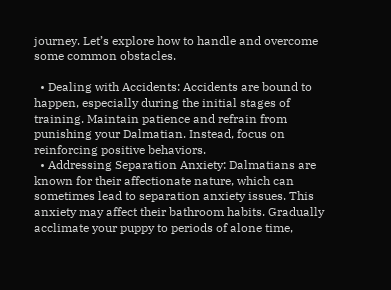journey. Let’s explore how to handle and overcome some common obstacles.

  • Dealing with Accidents: Accidents are bound to happen, especially during the initial stages of training. Maintain patience and refrain from punishing your Dalmatian. Instead, focus on reinforcing positive behaviors.
  • Addressing Separation Anxiety: Dalmatians are known for their affectionate nature, which can sometimes lead to separation anxiety issues. This anxiety may affect their bathroom habits. Gradually acclimate your puppy to periods of alone time,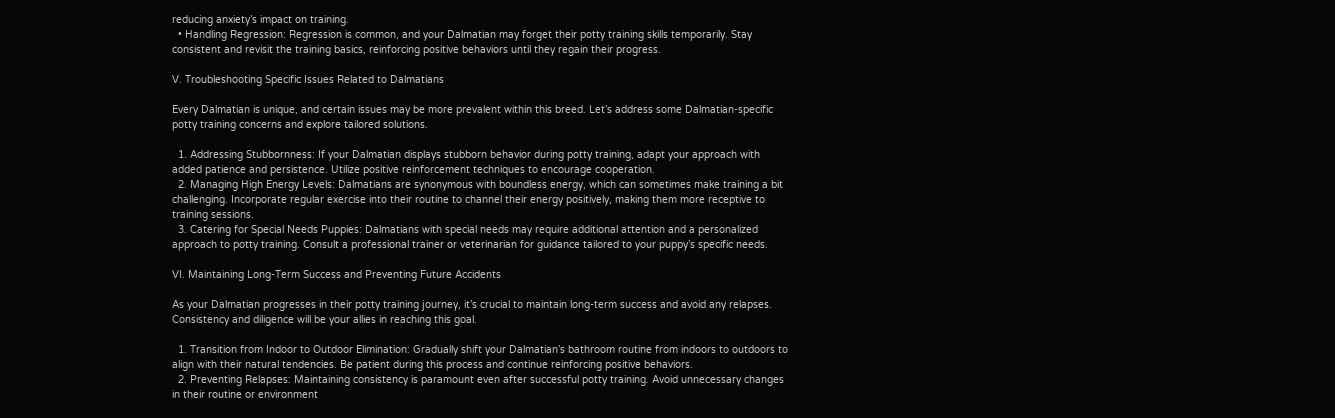reducing anxiety’s impact on training.
  • Handling Regression: Regression is common, and your Dalmatian may forget their potty training skills temporarily. Stay consistent and revisit the training basics, reinforcing positive behaviors until they regain their progress.

V. Troubleshooting Specific Issues Related to Dalmatians

Every Dalmatian is unique, and certain issues may be more prevalent within this breed. Let’s address some Dalmatian-specific potty training concerns and explore tailored solutions.

  1. Addressing Stubbornness: If your Dalmatian displays stubborn behavior during potty training, adapt your approach with added patience and persistence. Utilize positive reinforcement techniques to encourage cooperation.
  2. Managing High Energy Levels: Dalmatians are synonymous with boundless energy, which can sometimes make training a bit challenging. Incorporate regular exercise into their routine to channel their energy positively, making them more receptive to training sessions.
  3. Catering for Special Needs Puppies: Dalmatians with special needs may require additional attention and a personalized approach to potty training. Consult a professional trainer or veterinarian for guidance tailored to your puppy’s specific needs.

VI. Maintaining Long-Term Success and Preventing Future Accidents

As your Dalmatian progresses in their potty training journey, it’s crucial to maintain long-term success and avoid any relapses. Consistency and diligence will be your allies in reaching this goal.

  1. Transition from Indoor to Outdoor Elimination: Gradually shift your Dalmatian’s bathroom routine from indoors to outdoors to align with their natural tendencies. Be patient during this process and continue reinforcing positive behaviors.
  2. Preventing Relapses: Maintaining consistency is paramount even after successful potty training. Avoid unnecessary changes in their routine or environment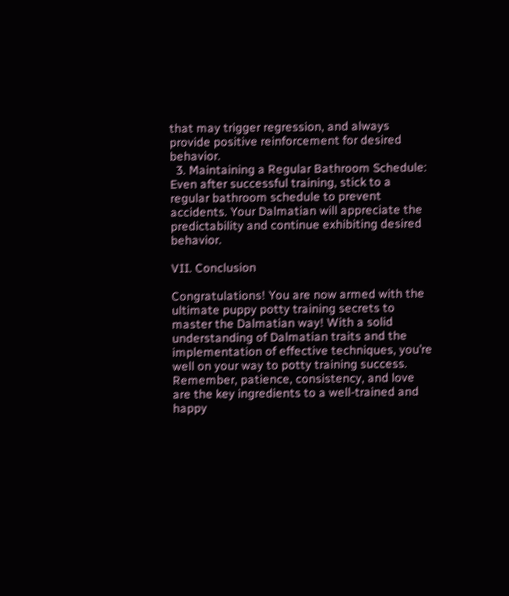that may trigger regression, and always provide positive reinforcement for desired behavior.
  3. Maintaining a Regular Bathroom Schedule: Even after successful training, stick to a regular bathroom schedule to prevent accidents. Your Dalmatian will appreciate the predictability and continue exhibiting desired behavior.

VII. Conclusion

Congratulations! You are now armed with the ultimate puppy potty training secrets to master the Dalmatian way! With a solid understanding of Dalmatian traits and the implementation of effective techniques, you’re well on your way to potty training success. Remember, patience, consistency, and love are the key ingredients to a well-trained and happy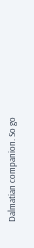Dalmatian companion. So go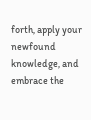forth, apply your newfound knowledge, and embrace the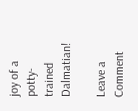joy of a potty-trained Dalmatian!

Leave a Comment